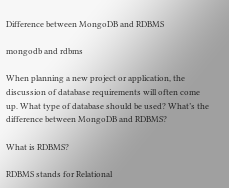Difference between MongoDB and RDBMS

mongodb and rdbms

When planning a new project or application, the discussion of database requirements will often come up. What type of database should be used? What’s the difference between MongoDB and RDBMS?

What is RDBMS?

RDBMS stands for Relational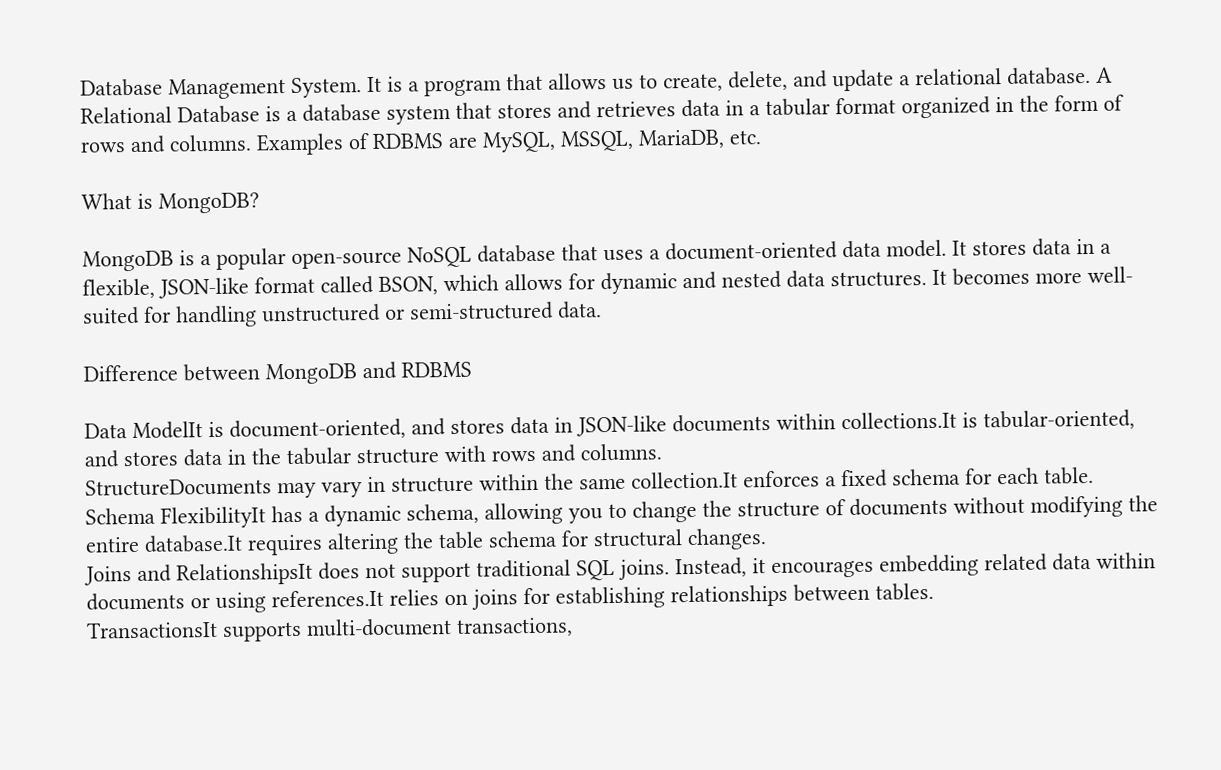Database Management System. It is a program that allows us to create, delete, and update a relational database. A Relational Database is a database system that stores and retrieves data in a tabular format organized in the form of rows and columns. Examples of RDBMS are MySQL, MSSQL, MariaDB, etc.

What is MongoDB?

MongoDB is a popular open-source NoSQL database that uses a document-oriented data model. It stores data in a flexible, JSON-like format called BSON, which allows for dynamic and nested data structures. It becomes more well-suited for handling unstructured or semi-structured data.

Difference between MongoDB and RDBMS

Data ModelIt is document-oriented, and stores data in JSON-like documents within collections.It is tabular-oriented, and stores data in the tabular structure with rows and columns.
StructureDocuments may vary in structure within the same collection.It enforces a fixed schema for each table.
Schema FlexibilityIt has a dynamic schema, allowing you to change the structure of documents without modifying the entire database.It requires altering the table schema for structural changes.
Joins and RelationshipsIt does not support traditional SQL joins. Instead, it encourages embedding related data within documents or using references.It relies on joins for establishing relationships between tables.
TransactionsIt supports multi-document transactions,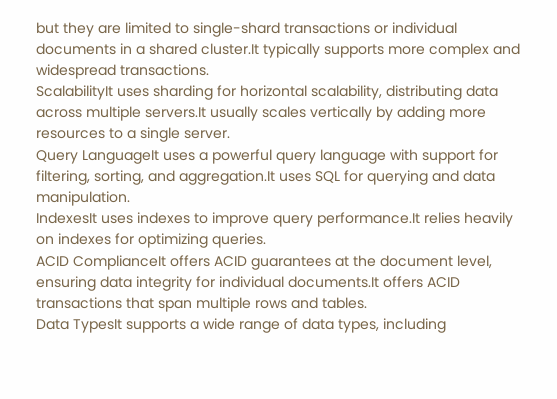but they are limited to single-shard transactions or individual documents in a shared cluster.It typically supports more complex and widespread transactions.
ScalabilityIt uses sharding for horizontal scalability, distributing data across multiple servers.It usually scales vertically by adding more resources to a single server.
Query LanguageIt uses a powerful query language with support for filtering, sorting, and aggregation.It uses SQL for querying and data manipulation.
IndexesIt uses indexes to improve query performance.It relies heavily on indexes for optimizing queries.
ACID ComplianceIt offers ACID guarantees at the document level, ensuring data integrity for individual documents.It offers ACID transactions that span multiple rows and tables.
Data TypesIt supports a wide range of data types, including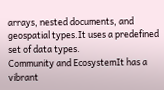arrays, nested documents, and geospatial types.It uses a predefined set of data types.
Community and EcosystemIt has a vibrant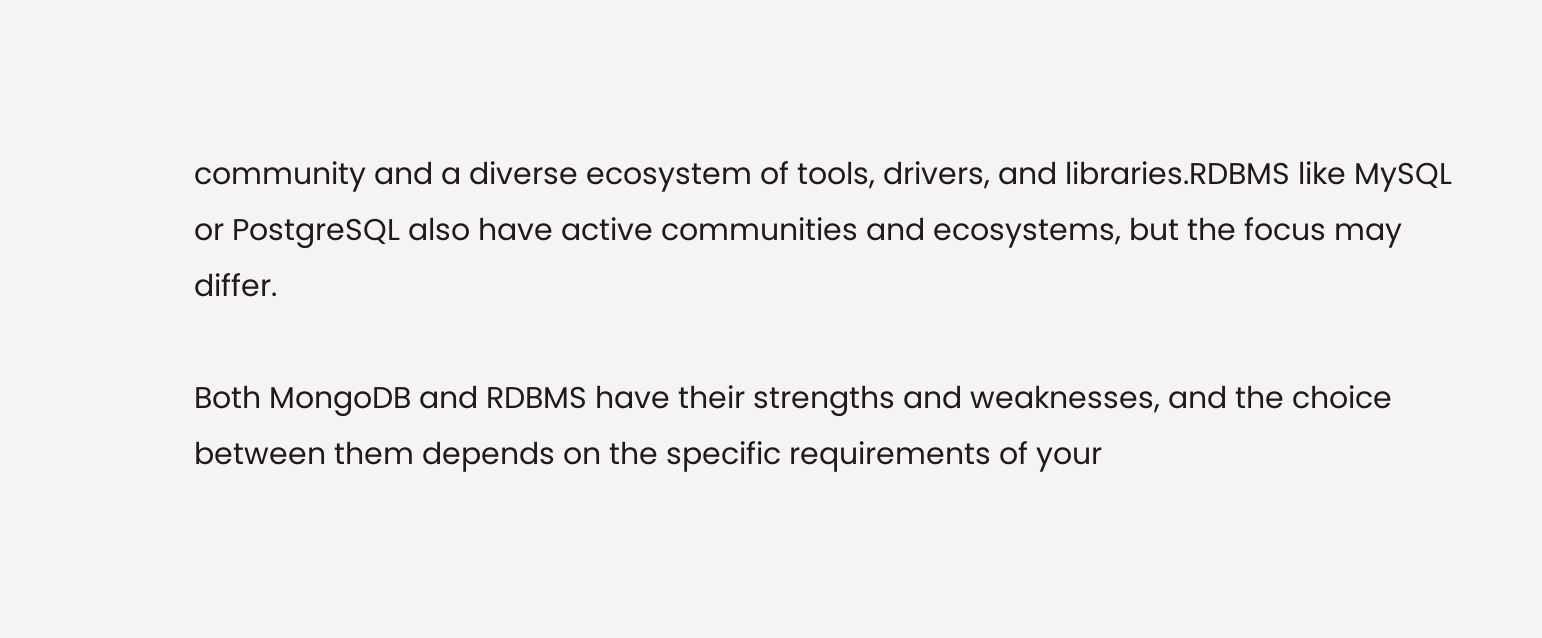community and a diverse ecosystem of tools, drivers, and libraries.RDBMS like MySQL or PostgreSQL also have active communities and ecosystems, but the focus may differ.

Both MongoDB and RDBMS have their strengths and weaknesses, and the choice between them depends on the specific requirements of your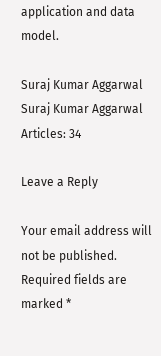application and data model.

Suraj Kumar Aggarwal
Suraj Kumar Aggarwal
Articles: 34

Leave a Reply

Your email address will not be published. Required fields are marked *